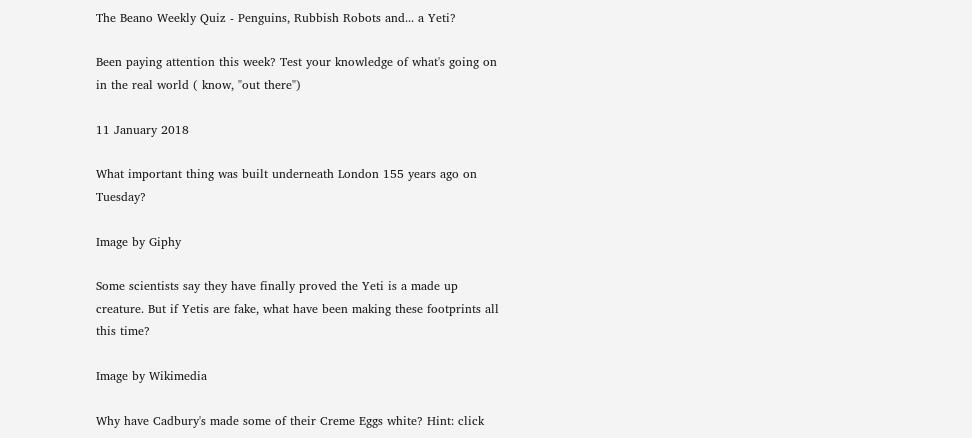The Beano Weekly Quiz - Penguins, Rubbish Robots and... a Yeti?

Been paying attention this week? Test your knowledge of what's going on in the real world ( know, "out there")

11 January 2018

What important thing was built underneath London 155 years ago on Tuesday?

Image by Giphy

Some scientists say they have finally proved the Yeti is a made up creature. But if Yetis are fake, what have been making these footprints all this time?

Image by Wikimedia

Why have Cadbury's made some of their Creme Eggs white? Hint: click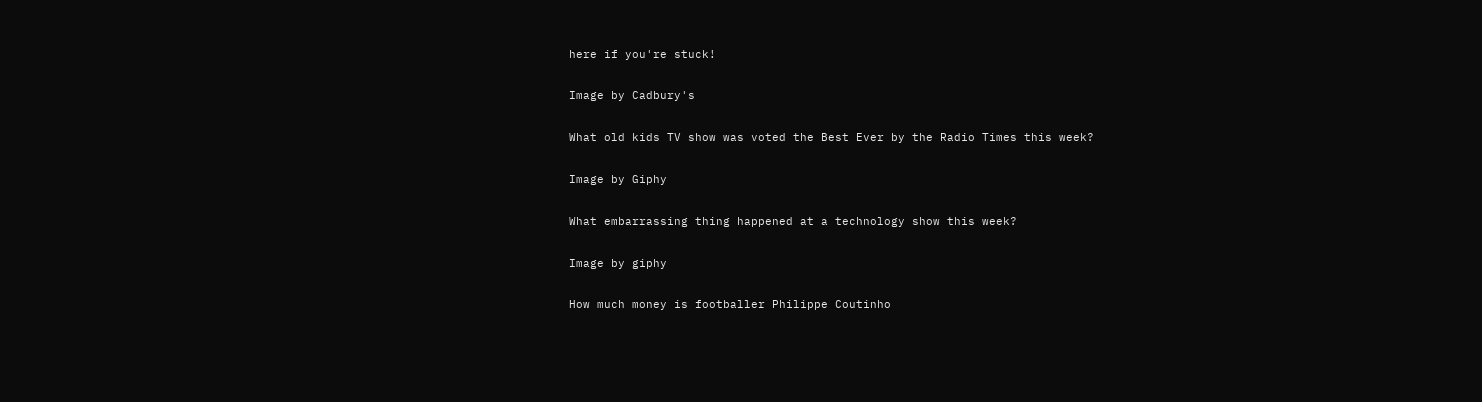here if you're stuck!

Image by Cadbury's

What old kids TV show was voted the Best Ever by the Radio Times this week?

Image by Giphy

What embarrassing thing happened at a technology show this week?

Image by giphy

How much money is footballer Philippe Coutinho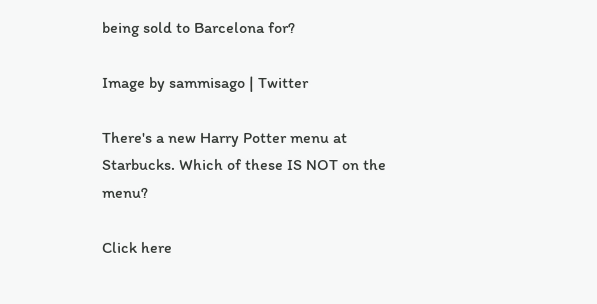being sold to Barcelona for?

Image by sammisago | Twitter

There's a new Harry Potter menu at Starbucks. Which of these IS NOT on the menu?

Click here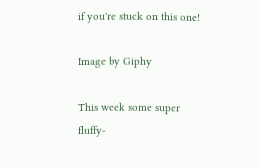if you're stuck on this one!

Image by Giphy

This week some super fluffy-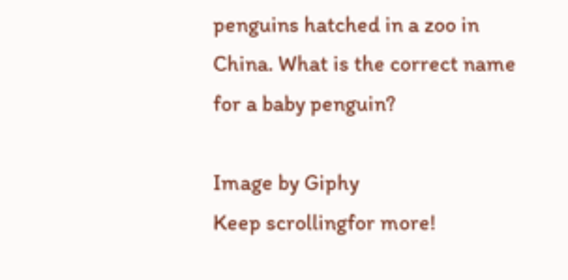penguins hatched in a zoo in China. What is the correct name for a baby penguin?

Image by Giphy
Keep scrollingfor more!